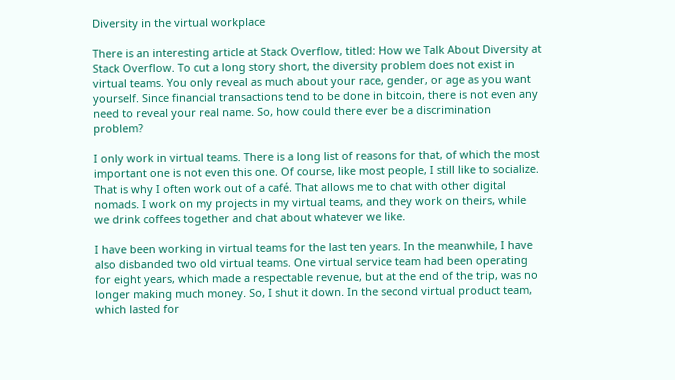Diversity in the virtual workplace

There is an interesting article at Stack Overflow, titled: How we Talk About Diversity at Stack Overflow. To cut a long story short, the diversity problem does not exist in virtual teams. You only reveal as much about your race, gender, or age as you want yourself. Since financial transactions tend to be done in bitcoin, there is not even any need to reveal your real name. So, how could there ever be a discrimination problem?

I only work in virtual teams. There is a long list of reasons for that, of which the most important one is not even this one. Of course, like most people, I still like to socialize. That is why I often work out of a café. That allows me to chat with other digital nomads. I work on my projects in my virtual teams, and they work on theirs, while we drink coffees together and chat about whatever we like.

I have been working in virtual teams for the last ten years. In the meanwhile, I have also disbanded two old virtual teams. One virtual service team had been operating for eight years, which made a respectable revenue, but at the end of the trip, was no longer making much money. So, I shut it down. In the second virtual product team, which lasted for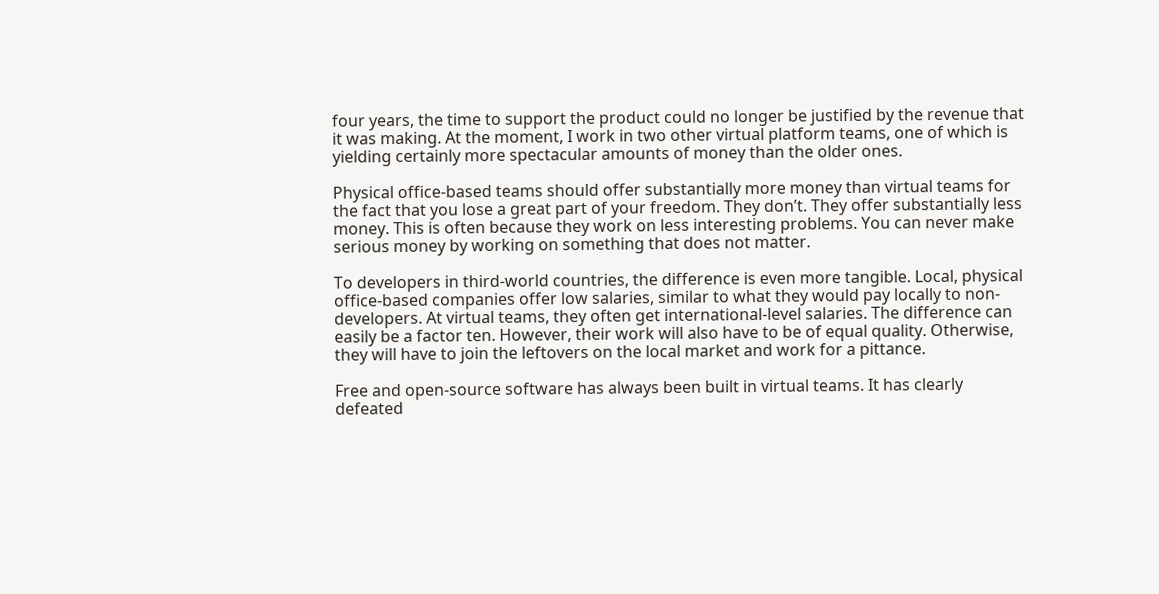four years, the time to support the product could no longer be justified by the revenue that it was making. At the moment, I work in two other virtual platform teams, one of which is yielding certainly more spectacular amounts of money than the older ones.

Physical office-based teams should offer substantially more money than virtual teams for the fact that you lose a great part of your freedom. They don’t. They offer substantially less money. This is often because they work on less interesting problems. You can never make serious money by working on something that does not matter.

To developers in third-world countries, the difference is even more tangible. Local, physical office-based companies offer low salaries, similar to what they would pay locally to non-developers. At virtual teams, they often get international-level salaries. The difference can easily be a factor ten. However, their work will also have to be of equal quality. Otherwise, they will have to join the leftovers on the local market and work for a pittance.

Free and open-source software has always been built in virtual teams. It has clearly defeated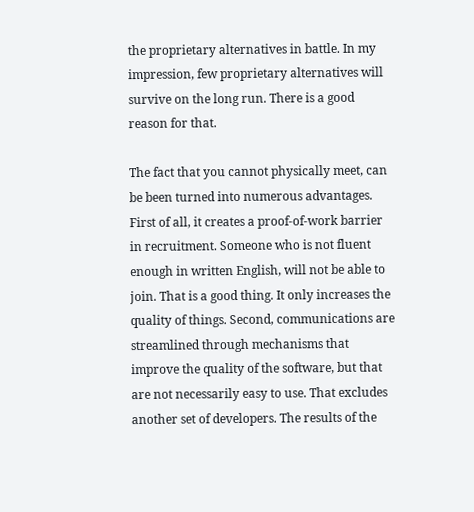the proprietary alternatives in battle. In my impression, few proprietary alternatives will survive on the long run. There is a good reason for that.

The fact that you cannot physically meet, can be been turned into numerous advantages. First of all, it creates a proof-of-work barrier in recruitment. Someone who is not fluent enough in written English, will not be able to join. That is a good thing. It only increases the quality of things. Second, communications are streamlined through mechanisms that improve the quality of the software, but that are not necessarily easy to use. That excludes another set of developers. The results of the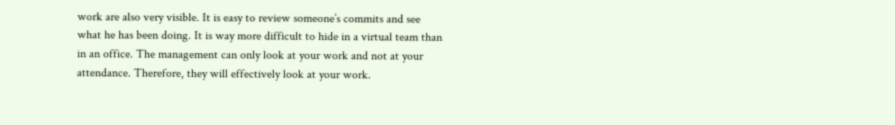work are also very visible. It is easy to review someone’s commits and see what he has been doing. It is way more difficult to hide in a virtual team than in an office. The management can only look at your work and not at your attendance. Therefore, they will effectively look at your work.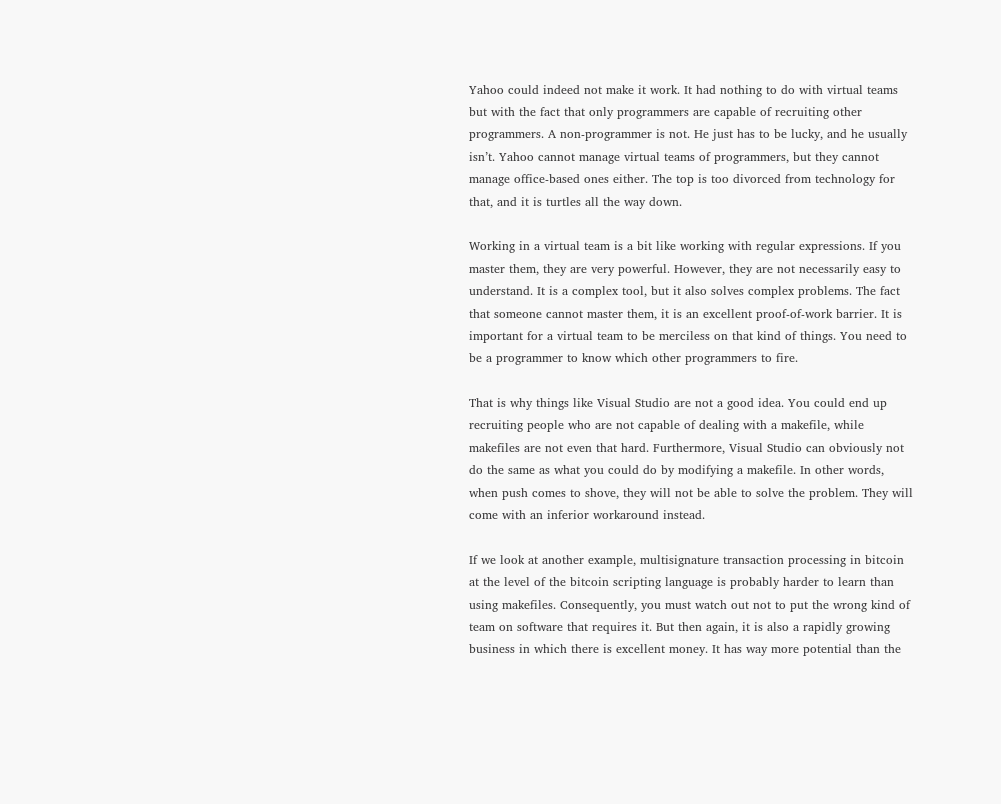Yahoo could indeed not make it work. It had nothing to do with virtual teams but with the fact that only programmers are capable of recruiting other programmers. A non-programmer is not. He just has to be lucky, and he usually isn’t. Yahoo cannot manage virtual teams of programmers, but they cannot manage office-based ones either. The top is too divorced from technology for that, and it is turtles all the way down.

Working in a virtual team is a bit like working with regular expressions. If you master them, they are very powerful. However, they are not necessarily easy to understand. It is a complex tool, but it also solves complex problems. The fact that someone cannot master them, it is an excellent proof-of-work barrier. It is important for a virtual team to be merciless on that kind of things. You need to be a programmer to know which other programmers to fire.

That is why things like Visual Studio are not a good idea. You could end up recruiting people who are not capable of dealing with a makefile, while makefiles are not even that hard. Furthermore, Visual Studio can obviously not do the same as what you could do by modifying a makefile. In other words, when push comes to shove, they will not be able to solve the problem. They will come with an inferior workaround instead.

If we look at another example, multisignature transaction processing in bitcoin at the level of the bitcoin scripting language is probably harder to learn than using makefiles. Consequently, you must watch out not to put the wrong kind of team on software that requires it. But then again, it is also a rapidly growing business in which there is excellent money. It has way more potential than the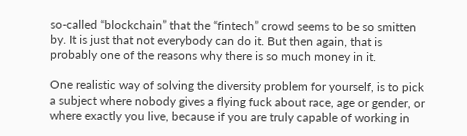so-called “blockchain” that the “fintech” crowd seems to be so smitten by. It is just that not everybody can do it. But then again, that is probably one of the reasons why there is so much money in it.

One realistic way of solving the diversity problem for yourself, is to pick a subject where nobody gives a flying fuck about race, age or gender, or where exactly you live, because if you are truly capable of working in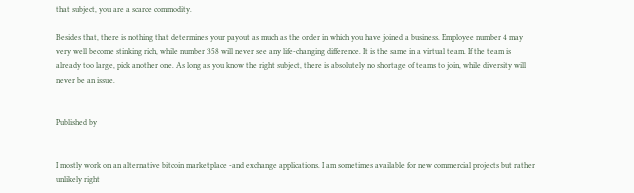that subject, you are a scarce commodity.

Besides that, there is nothing that determines your payout as much as the order in which you have joined a business. Employee number 4 may very well become stinking rich, while number 358 will never see any life-changing difference. It is the same in a virtual team. If the team is already too large, pick another one. As long as you know the right subject, there is absolutely no shortage of teams to join, while diversity will never be an issue.


Published by


I mostly work on an alternative bitcoin marketplace -and exchange applications. I am sometimes available for new commercial projects but rather unlikely right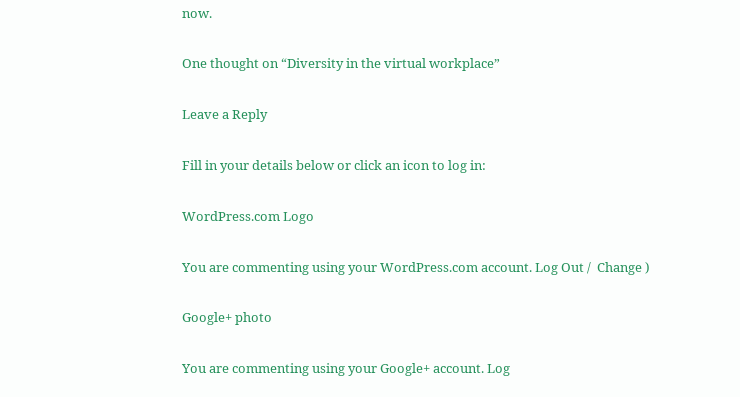now.

One thought on “Diversity in the virtual workplace”

Leave a Reply

Fill in your details below or click an icon to log in:

WordPress.com Logo

You are commenting using your WordPress.com account. Log Out /  Change )

Google+ photo

You are commenting using your Google+ account. Log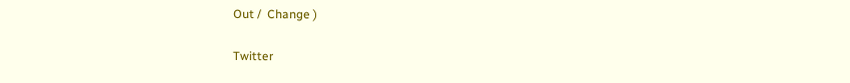Out /  Change )

Twitter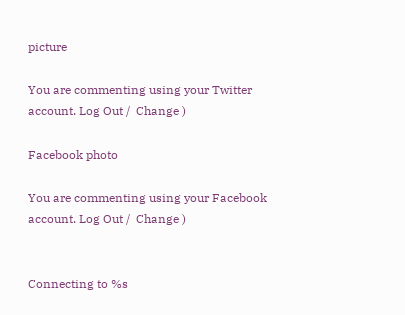picture

You are commenting using your Twitter account. Log Out /  Change )

Facebook photo

You are commenting using your Facebook account. Log Out /  Change )


Connecting to %s